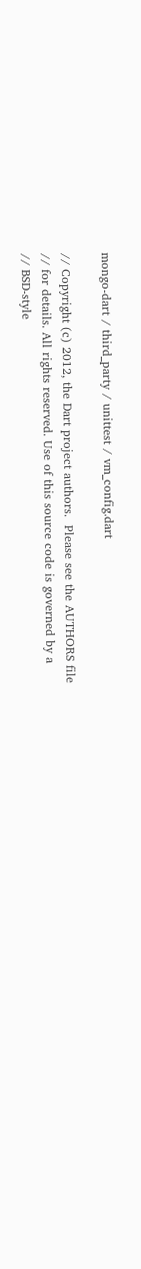mongo-dart / third_party / unittest / vm_config.dart

// Copyright (c) 2012, the Dart project authors.  Please see the AUTHORS file
// for details. All rights reserved. Use of this source code is governed by a
// BSD-style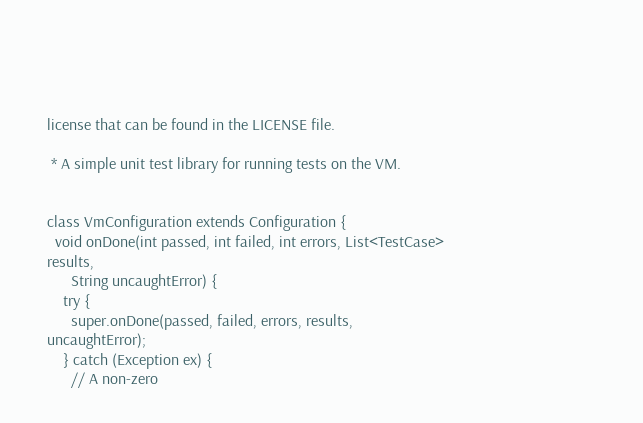license that can be found in the LICENSE file.

 * A simple unit test library for running tests on the VM.


class VmConfiguration extends Configuration {
  void onDone(int passed, int failed, int errors, List<TestCase> results,
      String uncaughtError) {
    try {
      super.onDone(passed, failed, errors, results, uncaughtError);
    } catch (Exception ex) {
      // A non-zero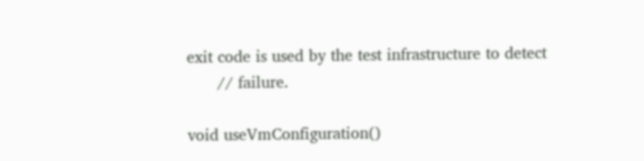exit code is used by the test infrastructure to detect
      // failure.

void useVmConfiguration()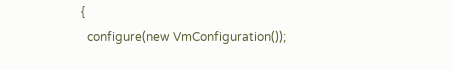{
  configure(new VmConfiguration());